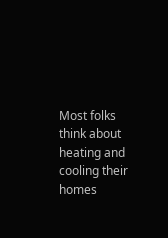Most folks think about heating and cooling their homes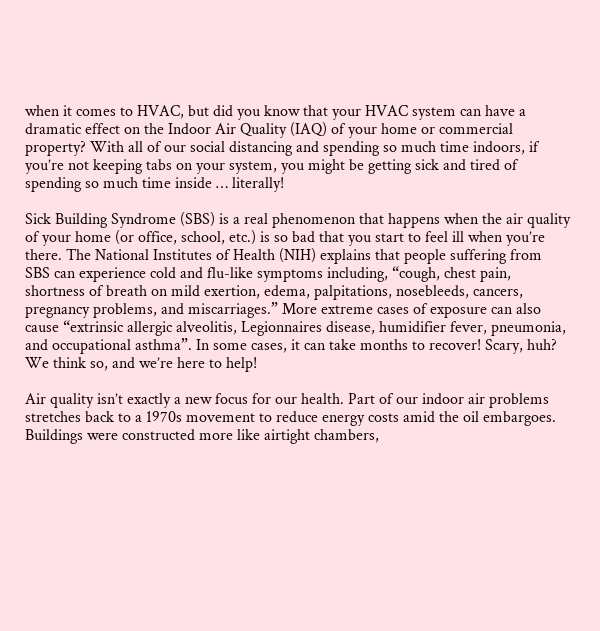when it comes to HVAC, but did you know that your HVAC system can have a dramatic effect on the Indoor Air Quality (IAQ) of your home or commercial property? With all of our social distancing and spending so much time indoors, if you’re not keeping tabs on your system, you might be getting sick and tired of spending so much time inside … literally!

Sick Building Syndrome (SBS) is a real phenomenon that happens when the air quality of your home (or office, school, etc.) is so bad that you start to feel ill when you’re there. The National Institutes of Health (NIH) explains that people suffering from SBS can experience cold and flu-like symptoms including, “cough, chest pain, shortness of breath on mild exertion, edema, palpitations, nosebleeds, cancers, pregnancy problems, and miscarriages.” More extreme cases of exposure can also cause “extrinsic allergic alveolitis, Legionnaires disease, humidifier fever, pneumonia, and occupational asthma”. In some cases, it can take months to recover! Scary, huh? We think so, and we’re here to help!

Air quality isn’t exactly a new focus for our health. Part of our indoor air problems stretches back to a 1970s movement to reduce energy costs amid the oil embargoes. Buildings were constructed more like airtight chambers,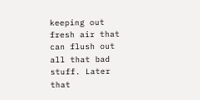keeping out fresh air that can flush out all that bad stuff. Later that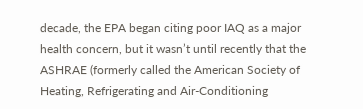decade, the EPA began citing poor IAQ as a major health concern, but it wasn’t until recently that the ASHRAE (formerly called the American Society of Heating, Refrigerating and Air-Conditioning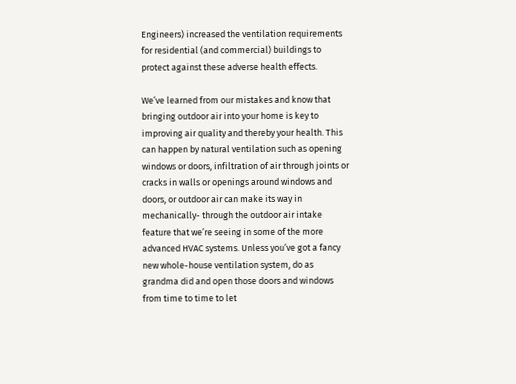Engineers) increased the ventilation requirements for residential (and commercial) buildings to protect against these adverse health effects.

We’ve learned from our mistakes and know that bringing outdoor air into your home is key to improving air quality and thereby your health. This can happen by natural ventilation such as opening windows or doors, infiltration of air through joints or cracks in walls or openings around windows and doors, or outdoor air can make its way in mechanically- through the outdoor air intake feature that we’re seeing in some of the more advanced HVAC systems. Unless you’ve got a fancy new whole-house ventilation system, do as grandma did and open those doors and windows from time to time to let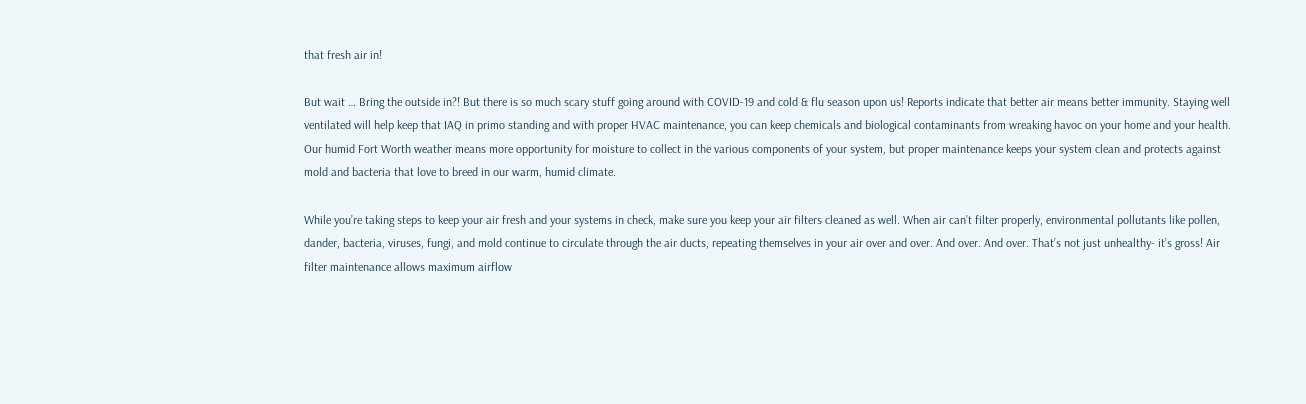that fresh air in!

But wait … Bring the outside in?! But there is so much scary stuff going around with COVID-19 and cold & flu season upon us! Reports indicate that better air means better immunity. Staying well ventilated will help keep that IAQ in primo standing and with proper HVAC maintenance, you can keep chemicals and biological contaminants from wreaking havoc on your home and your health. Our humid Fort Worth weather means more opportunity for moisture to collect in the various components of your system, but proper maintenance keeps your system clean and protects against mold and bacteria that love to breed in our warm, humid climate.

While you’re taking steps to keep your air fresh and your systems in check, make sure you keep your air filters cleaned as well. When air can’t filter properly, environmental pollutants like pollen, dander, bacteria, viruses, fungi, and mold continue to circulate through the air ducts, repeating themselves in your air over and over. And over. And over. That’s not just unhealthy- it’s gross! Air filter maintenance allows maximum airflow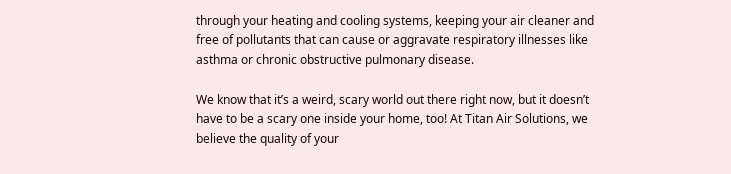through your heating and cooling systems, keeping your air cleaner and free of pollutants that can cause or aggravate respiratory illnesses like asthma or chronic obstructive pulmonary disease.

We know that it’s a weird, scary world out there right now, but it doesn’t have to be a scary one inside your home, too! At Titan Air Solutions, we believe the quality of your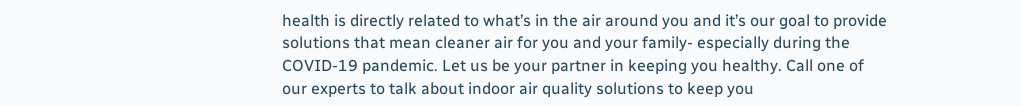health is directly related to what’s in the air around you and it’s our goal to provide solutions that mean cleaner air for you and your family- especially during the COVID-19 pandemic. Let us be your partner in keeping you healthy. Call one of our experts to talk about indoor air quality solutions to keep you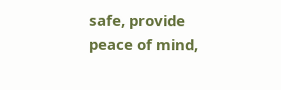safe, provide peace of mind,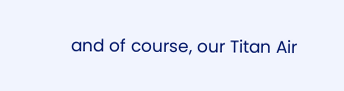and of course, our Titan Air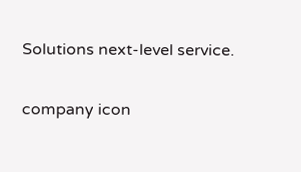Solutions next-level service.

company icon